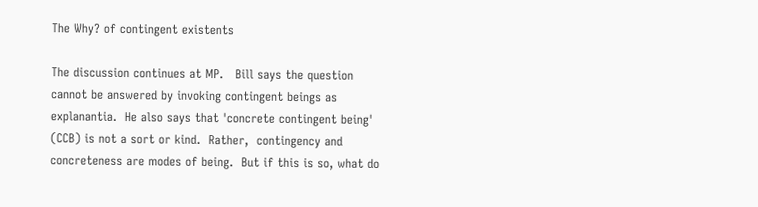The Why? of contingent existents

The discussion continues at MP.   Bill says the question cannot be answered by invoking contingent beings as explanantia.  He also says that 'concrete contingent being' (CCB) is not a sort or kind.  Rather,  contingency and concreteness are modes of being.  But if this is so, what do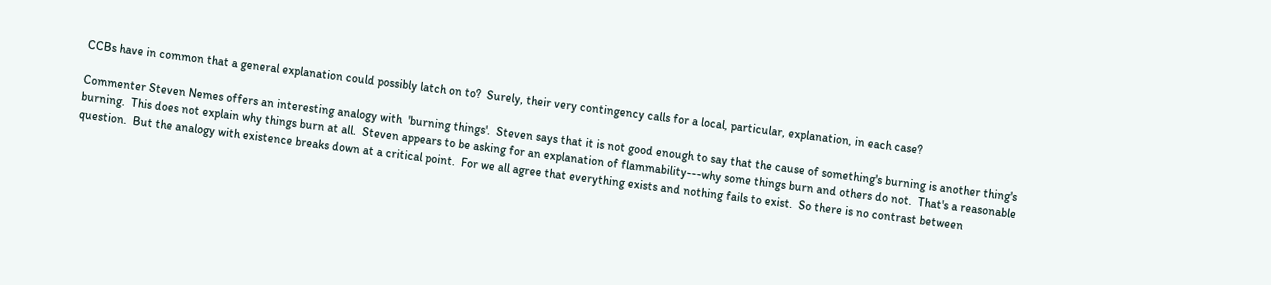CCBs have in common that a general explanation could possibly latch on to?  Surely, their very contingency calls for a local, particular, explanation, in each case?

Commenter Steven Nemes offers an interesting analogy with  'burning things'.  Steven says that it is not good enough to say that the cause of something's burning is another thing's burning.  This does not explain why things burn at all.  Steven appears to be asking for an explanation of flammability---why some things burn and others do not.  That's a reasonable question.  But the analogy with existence breaks down at a critical point.  For we all agree that everything exists and nothing fails to exist.  So there is no contrast between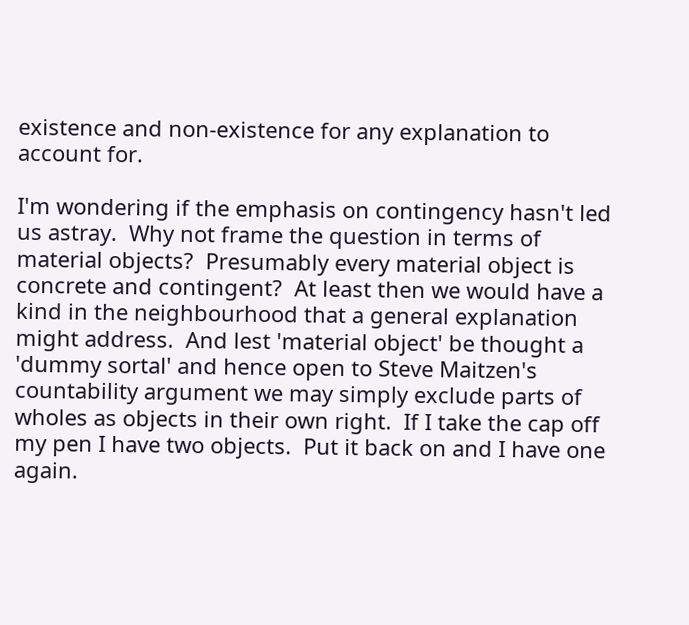existence and non-existence for any explanation to account for.

I'm wondering if the emphasis on contingency hasn't led us astray.  Why not frame the question in terms of material objects?  Presumably every material object is concrete and contingent?  At least then we would have a kind in the neighbourhood that a general explanation might address.  And lest 'material object' be thought a 'dummy sortal' and hence open to Steve Maitzen's countability argument we may simply exclude parts of wholes as objects in their own right.  If I take the cap off my pen I have two objects.  Put it back on and I have one again.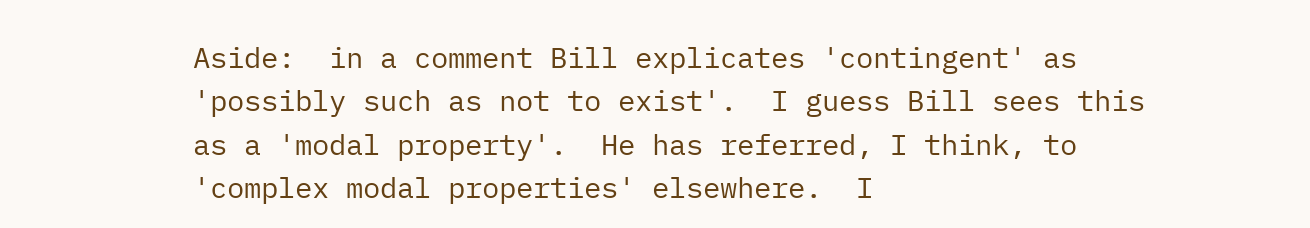Aside:  in a comment Bill explicates 'contingent' as 'possibly such as not to exist'.  I guess Bill sees this as a 'modal property'.  He has referred, I think, to 'complex modal properties' elsewhere.  I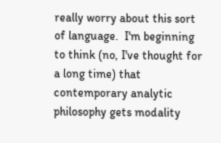really worry about this sort of language.  I'm beginning to think (no, I've thought for a long time) that contemporary analytic philosophy gets modality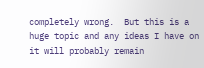completely wrong.  But this is a huge topic and any ideas I have on it will probably remain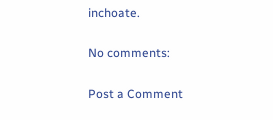inchoate.

No comments:

Post a Comment